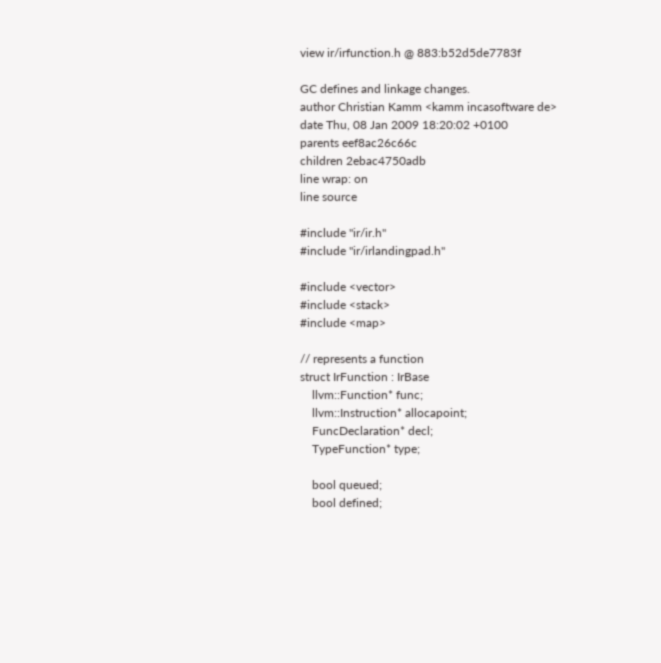view ir/irfunction.h @ 883:b52d5de7783f

GC defines and linkage changes.
author Christian Kamm <kamm incasoftware de>
date Thu, 08 Jan 2009 18:20:02 +0100
parents eef8ac26c66c
children 2ebac4750adb
line wrap: on
line source

#include "ir/ir.h"
#include "ir/irlandingpad.h"

#include <vector>
#include <stack>
#include <map>

// represents a function
struct IrFunction : IrBase
    llvm::Function* func;
    llvm::Instruction* allocapoint;
    FuncDeclaration* decl;
    TypeFunction* type;

    bool queued;
    bool defined;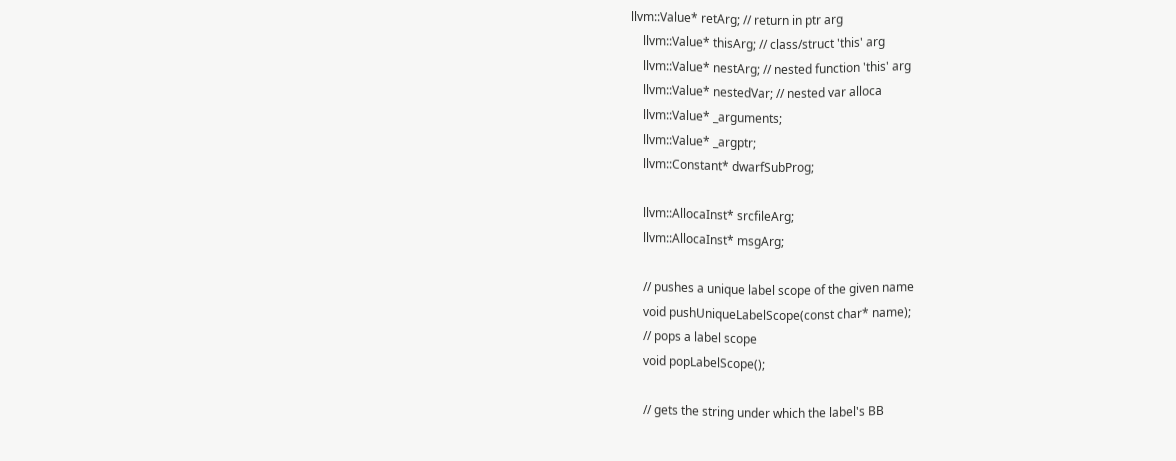llvm::Value* retArg; // return in ptr arg
    llvm::Value* thisArg; // class/struct 'this' arg
    llvm::Value* nestArg; // nested function 'this' arg
    llvm::Value* nestedVar; // nested var alloca
    llvm::Value* _arguments;
    llvm::Value* _argptr;
    llvm::Constant* dwarfSubProg;

    llvm::AllocaInst* srcfileArg;
    llvm::AllocaInst* msgArg;

    // pushes a unique label scope of the given name
    void pushUniqueLabelScope(const char* name);
    // pops a label scope
    void popLabelScope();

    // gets the string under which the label's BB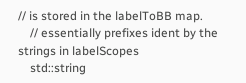// is stored in the labelToBB map.
    // essentially prefixes ident by the strings in labelScopes
    std::string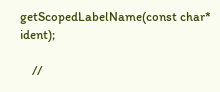getScopedLabelName(const char* ident);

    //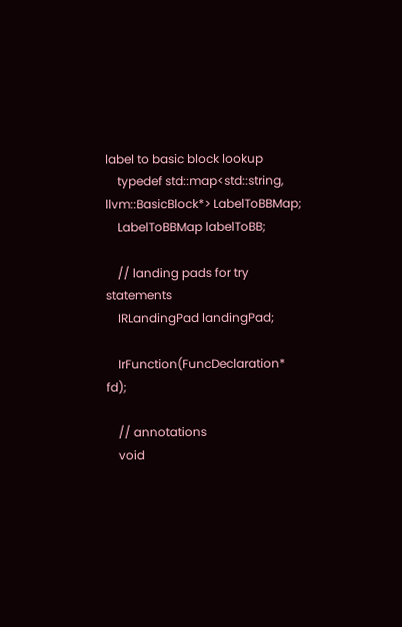label to basic block lookup
    typedef std::map<std::string, llvm::BasicBlock*> LabelToBBMap;
    LabelToBBMap labelToBB;

    // landing pads for try statements
    IRLandingPad landingPad;

    IrFunction(FuncDeclaration* fd);

    // annotations
    void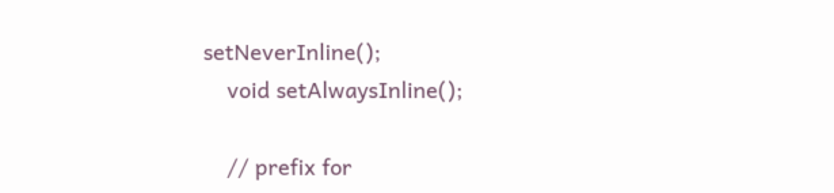setNeverInline();
    void setAlwaysInline();

    // prefix for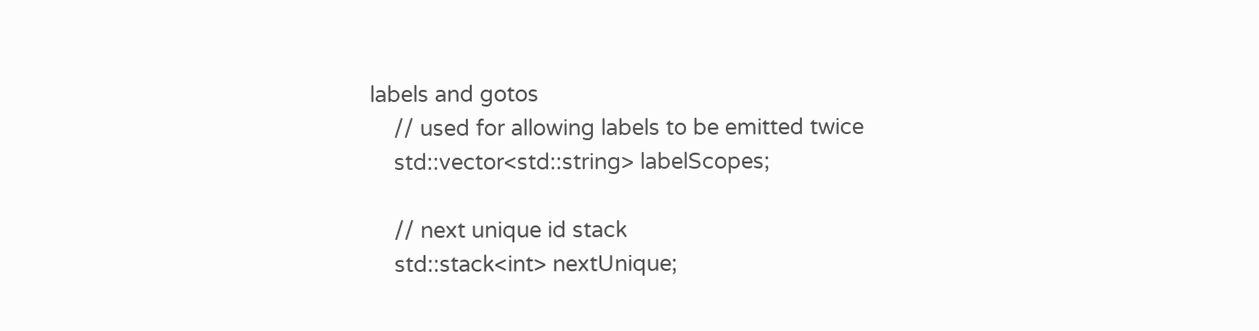labels and gotos
    // used for allowing labels to be emitted twice
    std::vector<std::string> labelScopes;

    // next unique id stack
    std::stack<int> nextUnique;